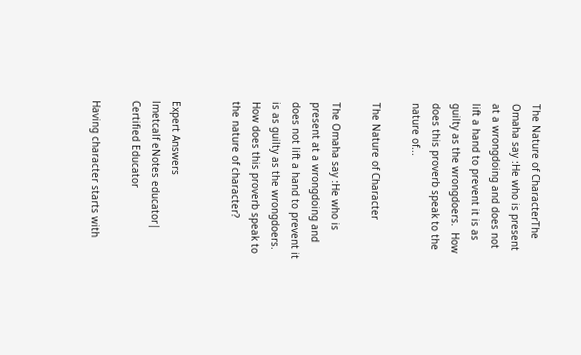The Nature of CharacterThe Omaha say :He who is present at a wrongdoing and does not lift a hand to prevent it is as guilty as the wrongdoers.  How does this proverb speak to the nature of...

The Nature of Character

The Omaha say :He who is present at a wrongdoing and does not lift a hand to prevent it is as guilty as the wrongdoers.  How does this proverb speak to the nature of character?


Expert Answers
lmetcalf eNotes educator| Certified Educator

Having character starts with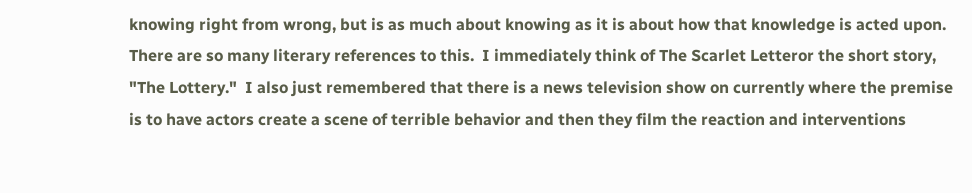knowing right from wrong, but is as much about knowing as it is about how that knowledge is acted upon.  There are so many literary references to this.  I immediately think of The Scarlet Letteror the short story, "The Lottery."  I also just remembered that there is a news television show on currently where the premise is to have actors create a scene of terrible behavior and then they film the reaction and interventions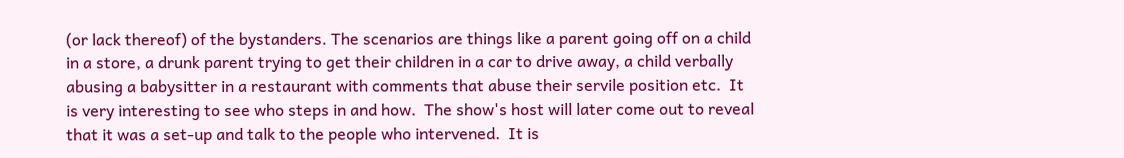(or lack thereof) of the bystanders. The scenarios are things like a parent going off on a child in a store, a drunk parent trying to get their children in a car to drive away, a child verbally abusing a babysitter in a restaurant with comments that abuse their servile position etc.  It is very interesting to see who steps in and how.  The show's host will later come out to reveal that it was a set-up and talk to the people who intervened.  It is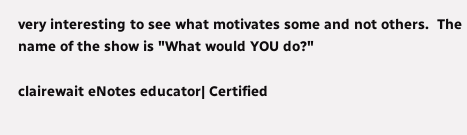very interesting to see what motivates some and not others.  The name of the show is "What would YOU do?"

clairewait eNotes educator| Certified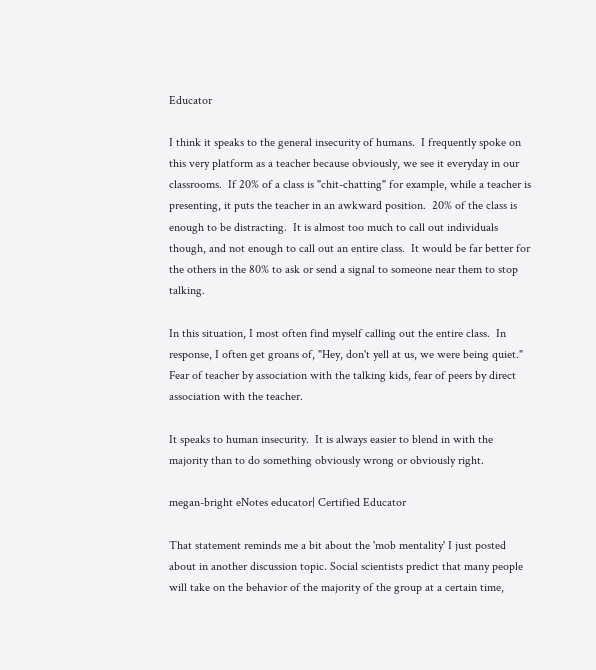Educator

I think it speaks to the general insecurity of humans.  I frequently spoke on this very platform as a teacher because obviously, we see it everyday in our classrooms.  If 20% of a class is "chit-chatting" for example, while a teacher is presenting, it puts the teacher in an awkward position.  20% of the class is enough to be distracting.  It is almost too much to call out individuals though, and not enough to call out an entire class.  It would be far better for the others in the 80% to ask or send a signal to someone near them to stop talking.

In this situation, I most often find myself calling out the entire class.  In response, I often get groans of, "Hey, don't yell at us, we were being quiet."  Fear of teacher by association with the talking kids, fear of peers by direct association with the teacher.

It speaks to human insecurity.  It is always easier to blend in with the majority than to do something obviously wrong or obviously right.

megan-bright eNotes educator| Certified Educator

That statement reminds me a bit about the 'mob mentality' I just posted about in another discussion topic. Social scientists predict that many people will take on the behavior of the majority of the group at a certain time,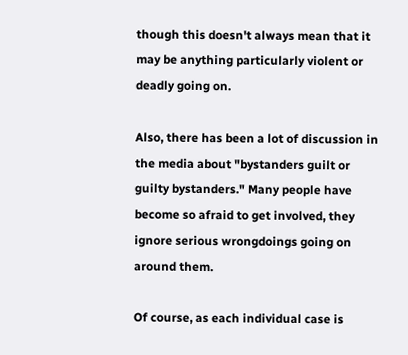though this doesn't always mean that it may be anything particularly violent or deadly going on.

Also, there has been a lot of discussion in the media about "bystanders guilt or guilty bystanders." Many people have become so afraid to get involved, they ignore serious wrongdoings going on around them.

Of course, as each individual case is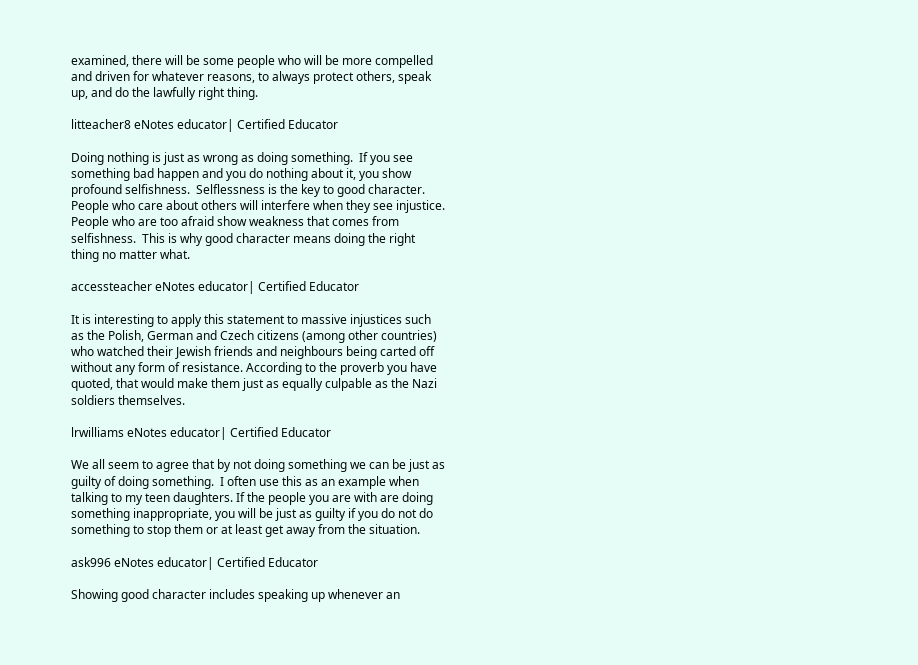examined, there will be some people who will be more compelled and driven for whatever reasons, to always protect others, speak up, and do the lawfully right thing.

litteacher8 eNotes educator| Certified Educator

Doing nothing is just as wrong as doing something.  If you see something bad happen and you do nothing about it, you show profound selfishness.  Selflessness is the key to good character.  People who care about others will interfere when they see injustice.  People who are too afraid show weakness that comes from selfishness.  This is why good character means doing the right thing no matter what.

accessteacher eNotes educator| Certified Educator

It is interesting to apply this statement to massive injustices such as the Polish, German and Czech citizens (among other countries) who watched their Jewish friends and neighbours being carted off without any form of resistance. According to the proverb you have quoted, that would make them just as equally culpable as the Nazi soldiers themselves.

lrwilliams eNotes educator| Certified Educator

We all seem to agree that by not doing something we can be just as guilty of doing something.  I often use this as an example when talking to my teen daughters. If the people you are with are doing something inappropriate, you will be just as guilty if you do not do something to stop them or at least get away from the situation.

ask996 eNotes educator| Certified Educator

Showing good character includes speaking up whenever an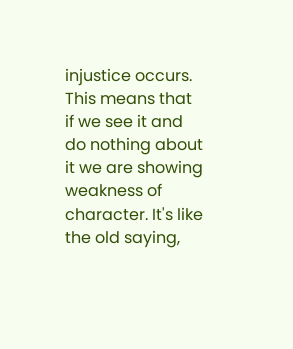injustice occurs. This means that if we see it and do nothing about it we are showing weakness of character. It's like the old saying,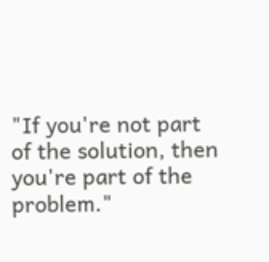"If you're not part of the solution, then you're part of the problem."